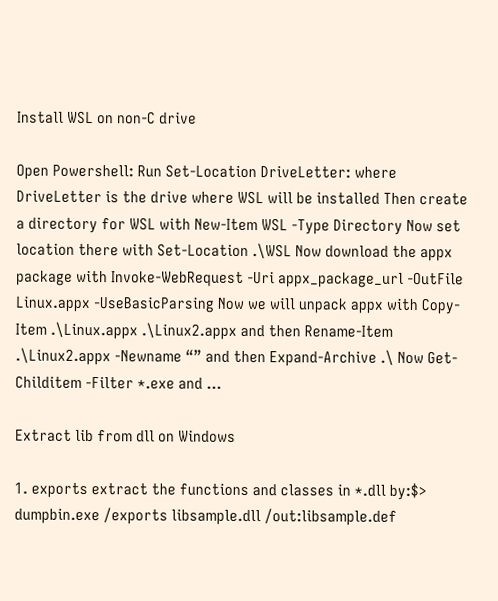Install WSL on non-C drive

Open Powershell: Run Set-Location DriveLetter: where DriveLetter is the drive where WSL will be installed Then create a directory for WSL with New-Item WSL -Type Directory Now set location there with Set-Location .\WSL Now download the appx package with Invoke-WebRequest -Uri appx_package_url -OutFile Linux.appx -UseBasicParsing Now we will unpack appx with Copy-Item .\Linux.appx .\Linux2.appx and then Rename-Item .\Linux2.appx -Newname “” and then Expand-Archive .\ Now Get-Childitem -Filter *.exe and …

Extract lib from dll on Windows

1. exports extract the functions and classes in *.dll by:$> dumpbin.exe /exports libsample.dll /out:libsample.def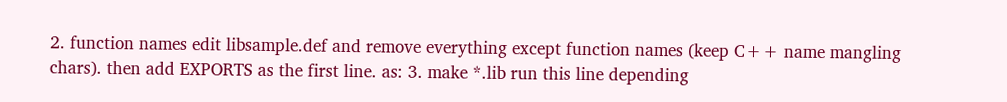2. function names edit libsample.def and remove everything except function names (keep C++ name mangling chars). then add EXPORTS as the first line. as: 3. make *.lib run this line depending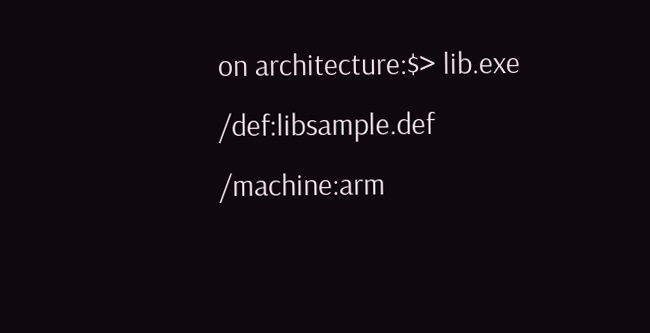on architecture:$> lib.exe /def:libsample.def /machine:arm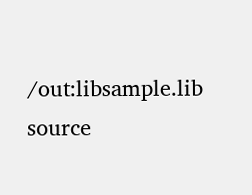/out:libsample.lib source